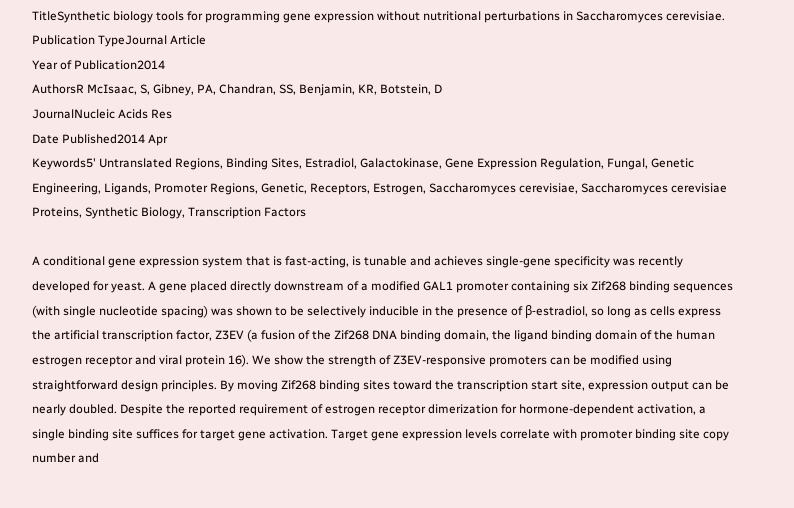TitleSynthetic biology tools for programming gene expression without nutritional perturbations in Saccharomyces cerevisiae.
Publication TypeJournal Article
Year of Publication2014
AuthorsR McIsaac, S, Gibney, PA, Chandran, SS, Benjamin, KR, Botstein, D
JournalNucleic Acids Res
Date Published2014 Apr
Keywords5' Untranslated Regions, Binding Sites, Estradiol, Galactokinase, Gene Expression Regulation, Fungal, Genetic Engineering, Ligands, Promoter Regions, Genetic, Receptors, Estrogen, Saccharomyces cerevisiae, Saccharomyces cerevisiae Proteins, Synthetic Biology, Transcription Factors

A conditional gene expression system that is fast-acting, is tunable and achieves single-gene specificity was recently developed for yeast. A gene placed directly downstream of a modified GAL1 promoter containing six Zif268 binding sequences (with single nucleotide spacing) was shown to be selectively inducible in the presence of β-estradiol, so long as cells express the artificial transcription factor, Z3EV (a fusion of the Zif268 DNA binding domain, the ligand binding domain of the human estrogen receptor and viral protein 16). We show the strength of Z3EV-responsive promoters can be modified using straightforward design principles. By moving Zif268 binding sites toward the transcription start site, expression output can be nearly doubled. Despite the reported requirement of estrogen receptor dimerization for hormone-dependent activation, a single binding site suffices for target gene activation. Target gene expression levels correlate with promoter binding site copy number and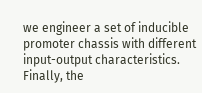we engineer a set of inducible promoter chassis with different input-output characteristics. Finally, the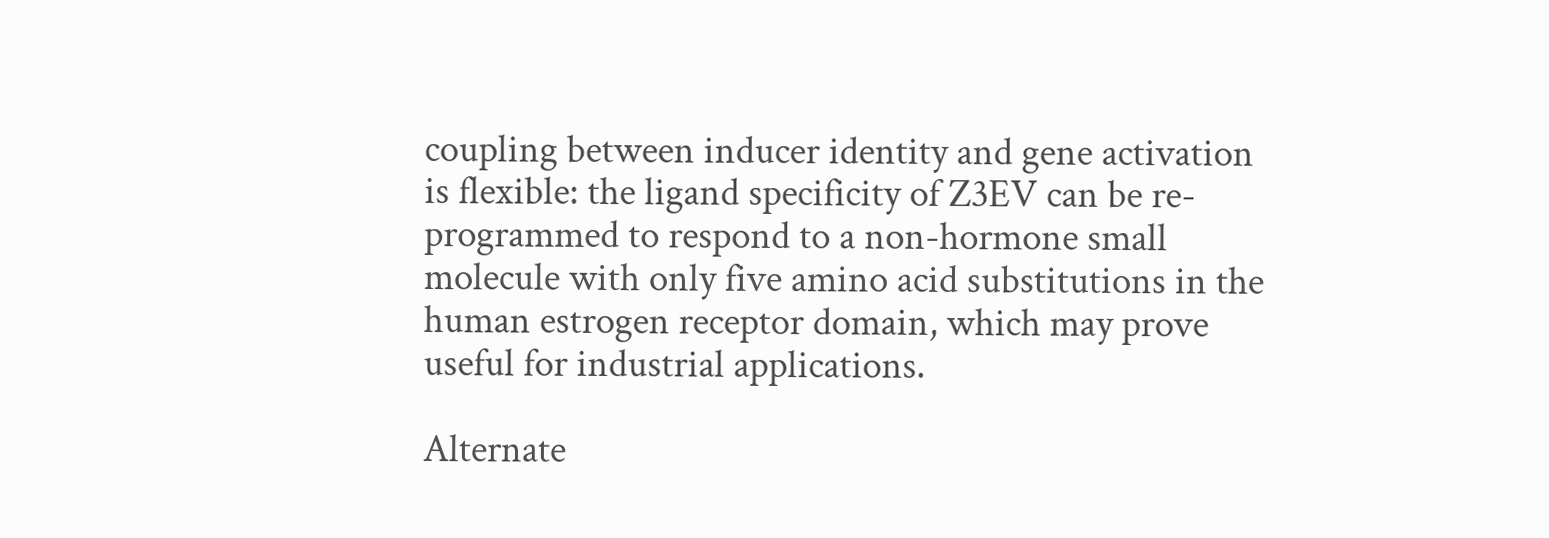coupling between inducer identity and gene activation is flexible: the ligand specificity of Z3EV can be re-programmed to respond to a non-hormone small molecule with only five amino acid substitutions in the human estrogen receptor domain, which may prove useful for industrial applications.

Alternate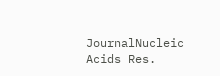JournalNucleic Acids Res.